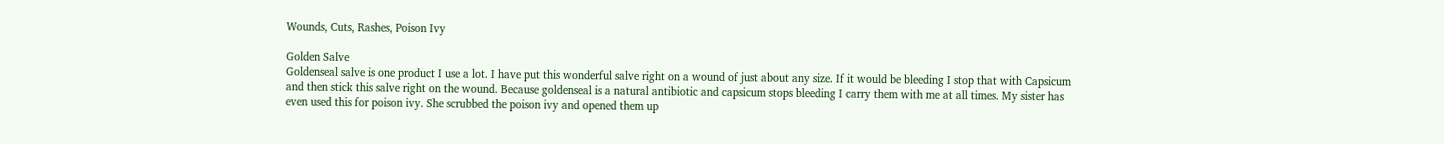Wounds, Cuts, Rashes, Poison Ivy

Golden Salve
Goldenseal salve is one product I use a lot. I have put this wonderful salve right on a wound of just about any size. If it would be bleeding I stop that with Capsicum and then stick this salve right on the wound. Because goldenseal is a natural antibiotic and capsicum stops bleeding I carry them with me at all times. My sister has even used this for poison ivy. She scrubbed the poison ivy and opened them up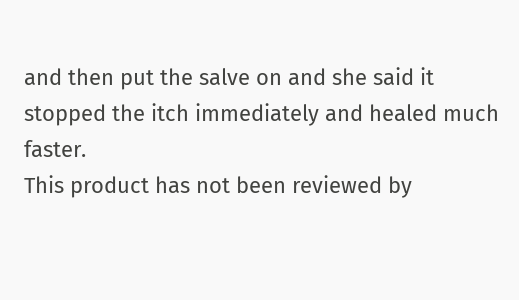and then put the salve on and she said it stopped the itch immediately and healed much faster.
This product has not been reviewed by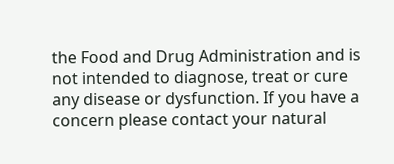the Food and Drug Administration and is not intended to diagnose, treat or cure any disease or dysfunction. If you have a concern please contact your natural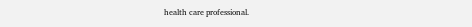health care professional.